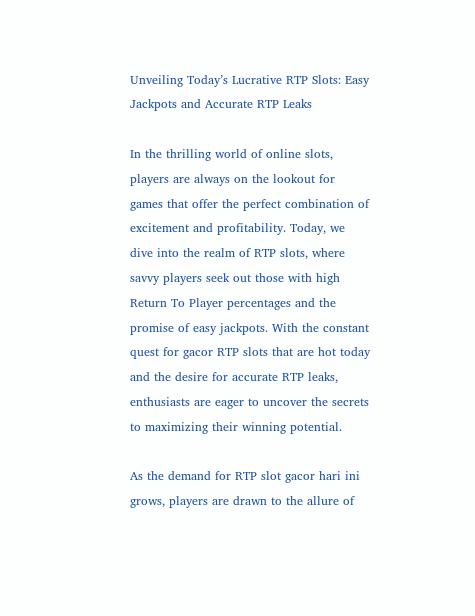Unveiling Today’s Lucrative RTP Slots: Easy Jackpots and Accurate RTP Leaks

In the thrilling world of online slots, players are always on the lookout for games that offer the perfect combination of excitement and profitability. Today, we dive into the realm of RTP slots, where savvy players seek out those with high Return To Player percentages and the promise of easy jackpots. With the constant quest for gacor RTP slots that are hot today and the desire for accurate RTP leaks, enthusiasts are eager to uncover the secrets to maximizing their winning potential.

As the demand for RTP slot gacor hari ini grows, players are drawn to the allure of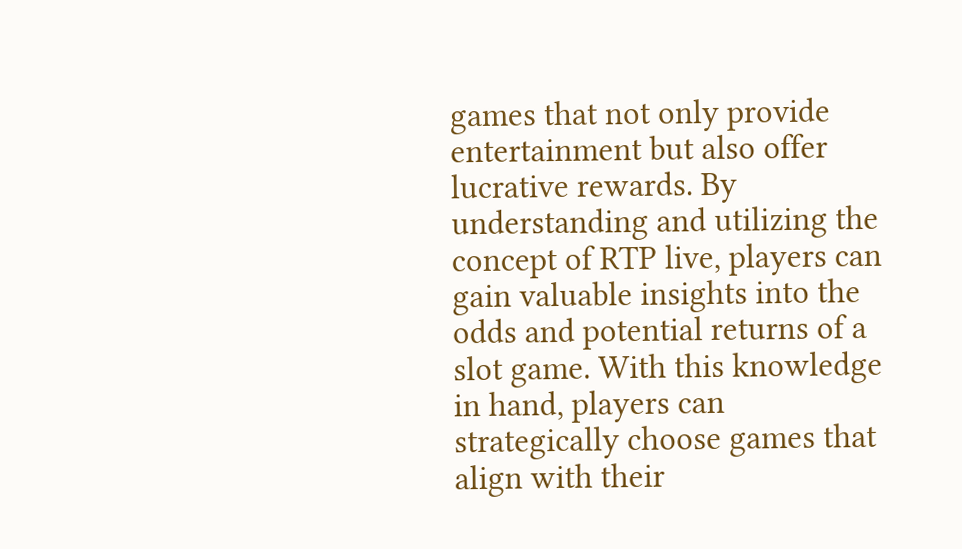games that not only provide entertainment but also offer lucrative rewards. By understanding and utilizing the concept of RTP live, players can gain valuable insights into the odds and potential returns of a slot game. With this knowledge in hand, players can strategically choose games that align with their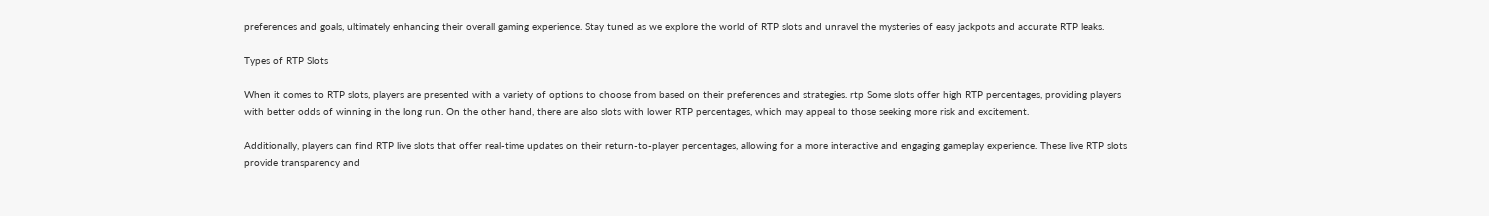preferences and goals, ultimately enhancing their overall gaming experience. Stay tuned as we explore the world of RTP slots and unravel the mysteries of easy jackpots and accurate RTP leaks.

Types of RTP Slots

When it comes to RTP slots, players are presented with a variety of options to choose from based on their preferences and strategies. rtp Some slots offer high RTP percentages, providing players with better odds of winning in the long run. On the other hand, there are also slots with lower RTP percentages, which may appeal to those seeking more risk and excitement.

Additionally, players can find RTP live slots that offer real-time updates on their return-to-player percentages, allowing for a more interactive and engaging gameplay experience. These live RTP slots provide transparency and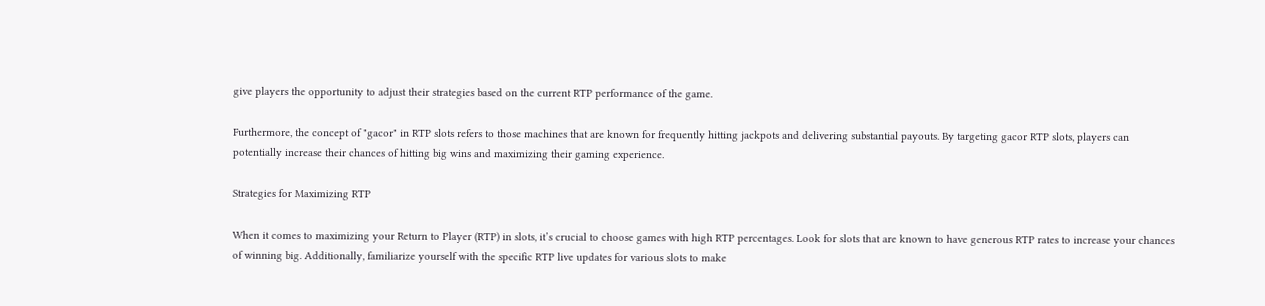give players the opportunity to adjust their strategies based on the current RTP performance of the game.

Furthermore, the concept of "gacor" in RTP slots refers to those machines that are known for frequently hitting jackpots and delivering substantial payouts. By targeting gacor RTP slots, players can potentially increase their chances of hitting big wins and maximizing their gaming experience.

Strategies for Maximizing RTP

When it comes to maximizing your Return to Player (RTP) in slots, it’s crucial to choose games with high RTP percentages. Look for slots that are known to have generous RTP rates to increase your chances of winning big. Additionally, familiarize yourself with the specific RTP live updates for various slots to make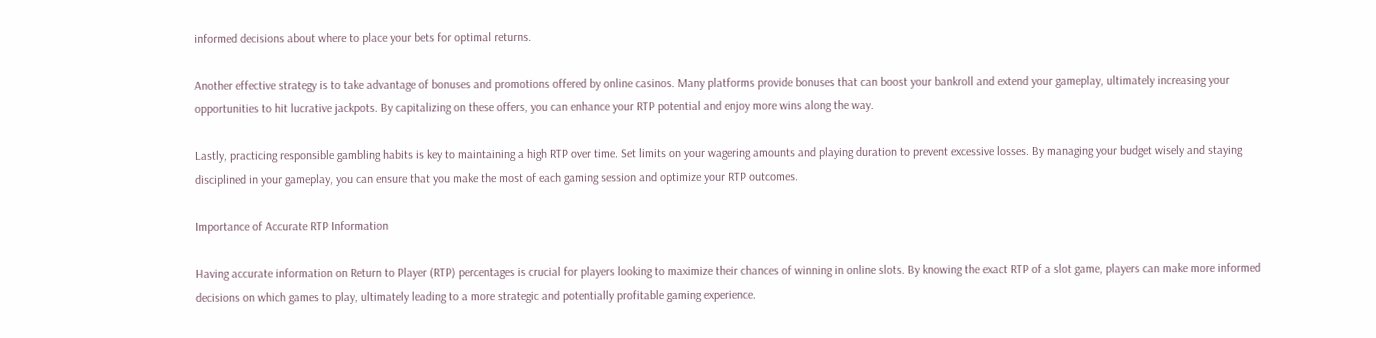informed decisions about where to place your bets for optimal returns.

Another effective strategy is to take advantage of bonuses and promotions offered by online casinos. Many platforms provide bonuses that can boost your bankroll and extend your gameplay, ultimately increasing your opportunities to hit lucrative jackpots. By capitalizing on these offers, you can enhance your RTP potential and enjoy more wins along the way.

Lastly, practicing responsible gambling habits is key to maintaining a high RTP over time. Set limits on your wagering amounts and playing duration to prevent excessive losses. By managing your budget wisely and staying disciplined in your gameplay, you can ensure that you make the most of each gaming session and optimize your RTP outcomes.

Importance of Accurate RTP Information

Having accurate information on Return to Player (RTP) percentages is crucial for players looking to maximize their chances of winning in online slots. By knowing the exact RTP of a slot game, players can make more informed decisions on which games to play, ultimately leading to a more strategic and potentially profitable gaming experience.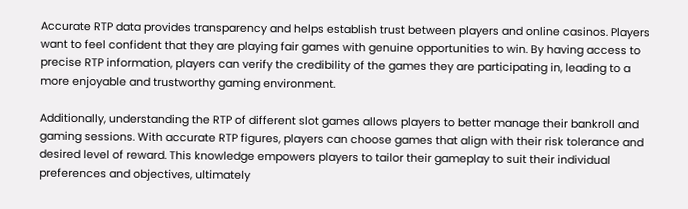Accurate RTP data provides transparency and helps establish trust between players and online casinos. Players want to feel confident that they are playing fair games with genuine opportunities to win. By having access to precise RTP information, players can verify the credibility of the games they are participating in, leading to a more enjoyable and trustworthy gaming environment.

Additionally, understanding the RTP of different slot games allows players to better manage their bankroll and gaming sessions. With accurate RTP figures, players can choose games that align with their risk tolerance and desired level of reward. This knowledge empowers players to tailor their gameplay to suit their individual preferences and objectives, ultimately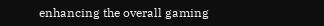enhancing the overall gaming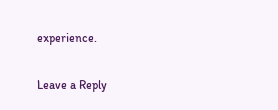experience.

Leave a Reply